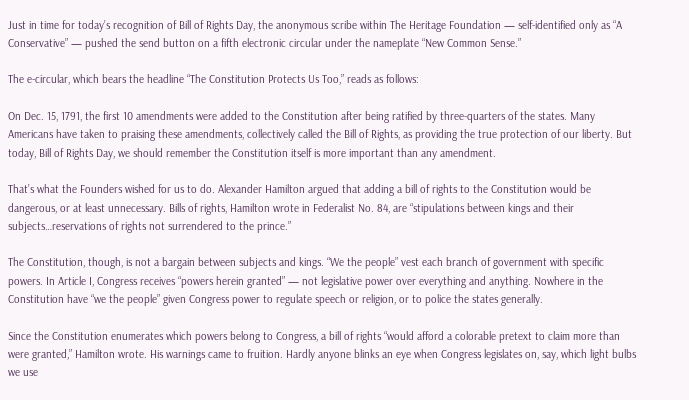Just in time for today’s recognition of Bill of Rights Day, the anonymous scribe within The Heritage Foundation — self-identified only as “A Conservative” — pushed the send button on a fifth electronic circular under the nameplate “New Common Sense.”

The e-circular, which bears the headline “The Constitution Protects Us Too,” reads as follows:

On Dec. 15, 1791, the first 10 amendments were added to the Constitution after being ratified by three-quarters of the states. Many Americans have taken to praising these amendments, collectively called the Bill of Rights, as providing the true protection of our liberty. But today, Bill of Rights Day, we should remember the Constitution itself is more important than any amendment.

That’s what the Founders wished for us to do. Alexander Hamilton argued that adding a bill of rights to the Constitution would be dangerous, or at least unnecessary. Bills of rights, Hamilton wrote in Federalist No. 84, are “stipulations between kings and their subjects…reservations of rights not surrendered to the prince.”

The Constitution, though, is not a bargain between subjects and kings. “We the people” vest each branch of government with specific powers. In Article I, Congress receives “powers herein granted” — not legislative power over everything and anything. Nowhere in the Constitution have “we the people” given Congress power to regulate speech or religion, or to police the states generally.

Since the Constitution enumerates which powers belong to Congress, a bill of rights “would afford a colorable pretext to claim more than were granted,” Hamilton wrote. His warnings came to fruition. Hardly anyone blinks an eye when Congress legislates on, say, which light bulbs we use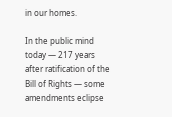in our homes.

In the public mind today — 217 years after ratification of the Bill of Rights — some amendments eclipse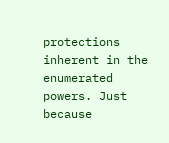protections inherent in the enumerated powers. Just because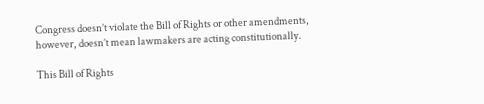Congress doesn’t violate the Bill of Rights or other amendments, however, doesn’t mean lawmakers are acting constitutionally.

This Bill of Rights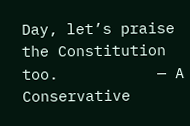Day, let’s praise the Constitution too.           — A Conservative